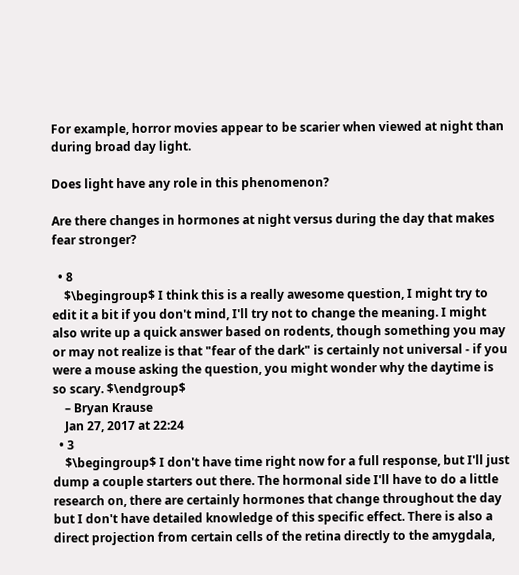For example, horror movies appear to be scarier when viewed at night than during broad day light.

Does light have any role in this phenomenon?

Are there changes in hormones at night versus during the day that makes fear stronger?

  • 8
    $\begingroup$ I think this is a really awesome question, I might try to edit it a bit if you don't mind, I'll try not to change the meaning. I might also write up a quick answer based on rodents, though something you may or may not realize is that "fear of the dark" is certainly not universal - if you were a mouse asking the question, you might wonder why the daytime is so scary. $\endgroup$
    – Bryan Krause
    Jan 27, 2017 at 22:24
  • 3
    $\begingroup$ I don't have time right now for a full response, but I'll just dump a couple starters out there. The hormonal side I'll have to do a little research on, there are certainly hormones that change throughout the day but I don't have detailed knowledge of this specific effect. There is also a direct projection from certain cells of the retina directly to the amygdala,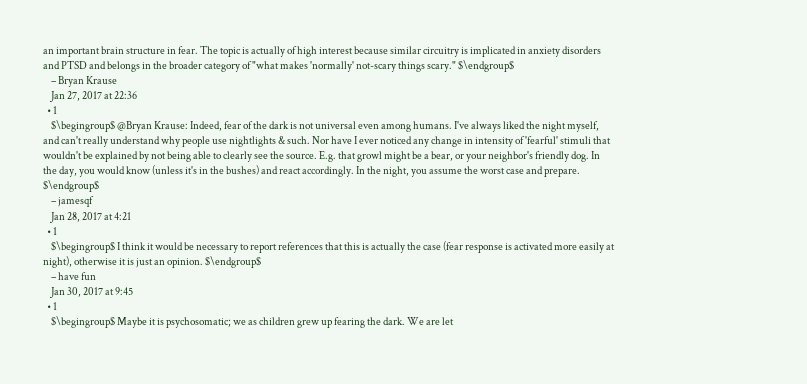an important brain structure in fear. The topic is actually of high interest because similar circuitry is implicated in anxiety disorders and PTSD and belongs in the broader category of "what makes 'normally' not-scary things scary." $\endgroup$
    – Bryan Krause
    Jan 27, 2017 at 22:36
  • 1
    $\begingroup$ @Bryan Krause: Indeed, fear of the dark is not universal even among humans. I've always liked the night myself, and can't really understand why people use nightlights & such. Nor have I ever noticed any change in intensity of 'fearful' stimuli that wouldn't be explained by not being able to clearly see the source. E.g. that growl might be a bear, or your neighbor's friendly dog. In the day, you would know (unless it's in the bushes) and react accordingly. In the night, you assume the worst case and prepare. $\endgroup$
    – jamesqf
    Jan 28, 2017 at 4:21
  • 1
    $\begingroup$ I think it would be necessary to report references that this is actually the case (fear response is activated more easily at night), otherwise it is just an opinion. $\endgroup$
    – have fun
    Jan 30, 2017 at 9:45
  • 1
    $\begingroup$ Maybe it is psychosomatic; we as children grew up fearing the dark. We are let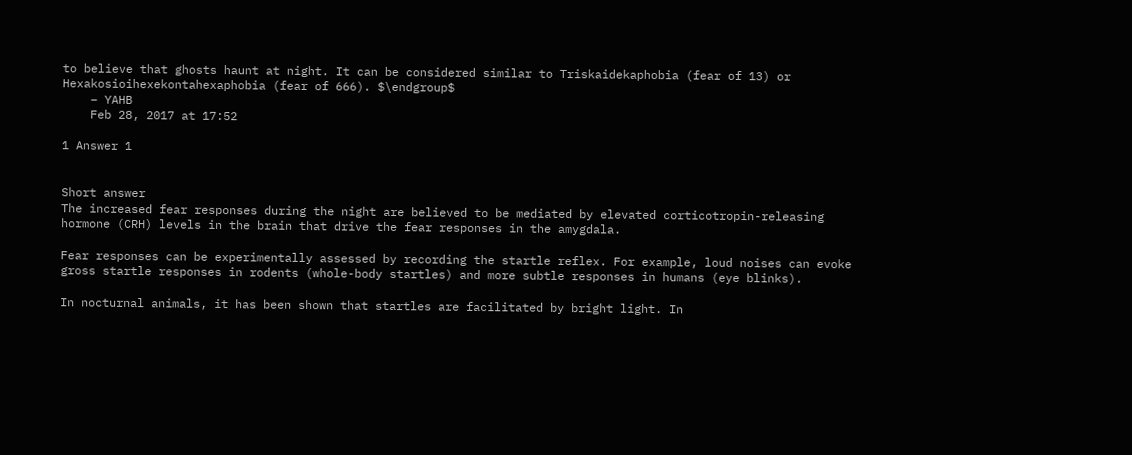to believe that ghosts haunt at night. It can be considered similar to Triskaidekaphobia (fear of 13) or Hexakosioihexekontahexaphobia (fear of 666). $\endgroup$
    – YAHB
    Feb 28, 2017 at 17:52

1 Answer 1


Short answer
The increased fear responses during the night are believed to be mediated by elevated corticotropin-releasing hormone (CRH) levels in the brain that drive the fear responses in the amygdala.

Fear responses can be experimentally assessed by recording the startle reflex. For example, loud noises can evoke gross startle responses in rodents (whole-body startles) and more subtle responses in humans (eye blinks).

In nocturnal animals, it has been shown that startles are facilitated by bright light. In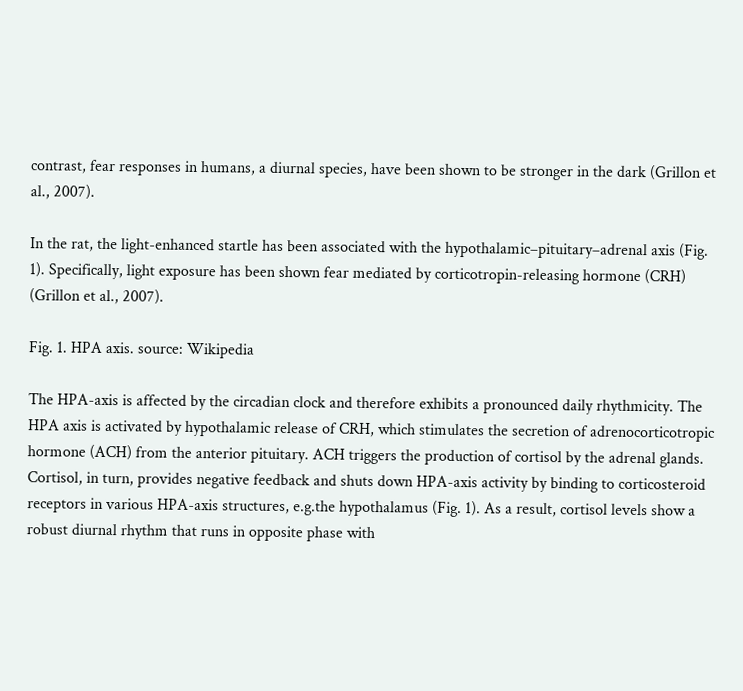contrast, fear responses in humans, a diurnal species, have been shown to be stronger in the dark (Grillon et al., 2007).

In the rat, the light-enhanced startle has been associated with the hypothalamic–pituitary–adrenal axis (Fig. 1). Specifically, light exposure has been shown fear mediated by corticotropin-releasing hormone (CRH) (Grillon et al., 2007).

Fig. 1. HPA axis. source: Wikipedia

The HPA-axis is affected by the circadian clock and therefore exhibits a pronounced daily rhythmicity. The HPA axis is activated by hypothalamic release of CRH, which stimulates the secretion of adrenocorticotropic hormone (ACH) from the anterior pituitary. ACH triggers the production of cortisol by the adrenal glands. Cortisol, in turn, provides negative feedback and shuts down HPA-axis activity by binding to corticosteroid receptors in various HPA-axis structures, e.g.the hypothalamus (Fig. 1). As a result, cortisol levels show a robust diurnal rhythm that runs in opposite phase with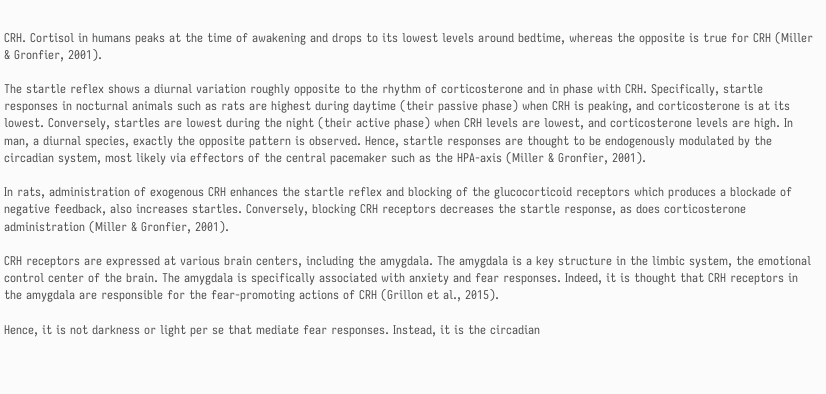CRH. Cortisol in humans peaks at the time of awakening and drops to its lowest levels around bedtime, whereas the opposite is true for CRH (Miller & Gronfier, 2001).

The startle reflex shows a diurnal variation roughly opposite to the rhythm of corticosterone and in phase with CRH. Specifically, startle responses in nocturnal animals such as rats are highest during daytime (their passive phase) when CRH is peaking, and corticosterone is at its lowest. Conversely, startles are lowest during the night (their active phase) when CRH levels are lowest, and corticosterone levels are high. In man, a diurnal species, exactly the opposite pattern is observed. Hence, startle responses are thought to be endogenously modulated by the circadian system, most likely via effectors of the central pacemaker such as the HPA-axis (Miller & Gronfier, 2001).

In rats, administration of exogenous CRH enhances the startle reflex and blocking of the glucocorticoid receptors which produces a blockade of negative feedback, also increases startles. Conversely, blocking CRH receptors decreases the startle response, as does corticosterone administration (Miller & Gronfier, 2001).

CRH receptors are expressed at various brain centers, including the amygdala. The amygdala is a key structure in the limbic system, the emotional control center of the brain. The amygdala is specifically associated with anxiety and fear responses. Indeed, it is thought that CRH receptors in the amygdala are responsible for the fear-promoting actions of CRH (Grillon et al., 2015).

Hence, it is not darkness or light per se that mediate fear responses. Instead, it is the circadian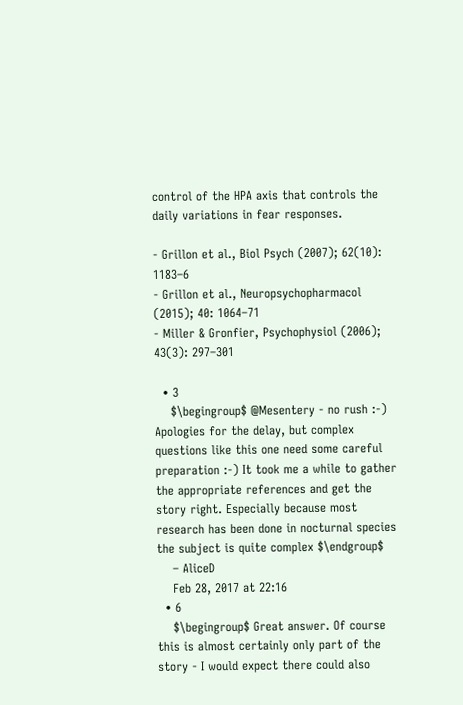control of the HPA axis that controls the daily variations in fear responses.

- Grillon et al., Biol Psych (2007); 62(10): 1183–6
- Grillon et al., Neuropsychopharmacol (2015); 40: 1064–71
- Miller & Gronfier, Psychophysiol (2006); 43(3): 297–301

  • 3
    $\begingroup$ @Mesentery - no rush :-) Apologies for the delay, but complex questions like this one need some careful preparation :-) It took me a while to gather the appropriate references and get the story right. Especially because most research has been done in nocturnal species the subject is quite complex $\endgroup$
    – AliceD
    Feb 28, 2017 at 22:16
  • 6
    $\begingroup$ Great answer. Of course this is almost certainly only part of the story - I would expect there could also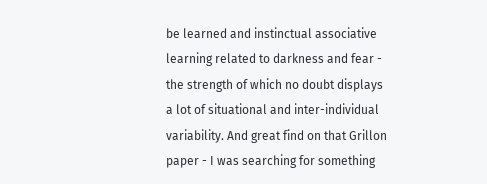be learned and instinctual associative learning related to darkness and fear - the strength of which no doubt displays a lot of situational and inter-individual variability. And great find on that Grillon paper - I was searching for something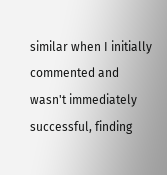similar when I initially commented and wasn't immediately successful, finding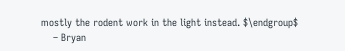mostly the rodent work in the light instead. $\endgroup$
    – Bryan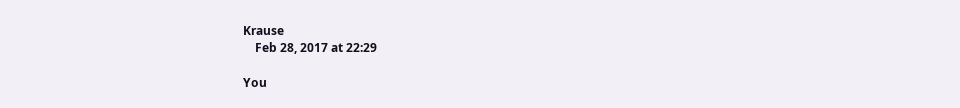Krause
    Feb 28, 2017 at 22:29

You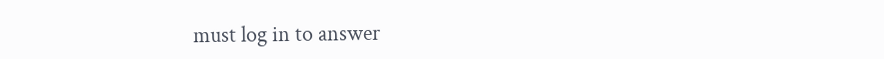must log in to answer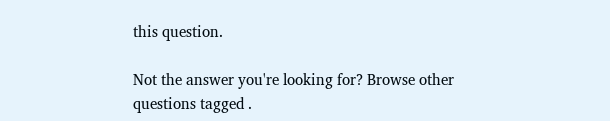this question.

Not the answer you're looking for? Browse other questions tagged .